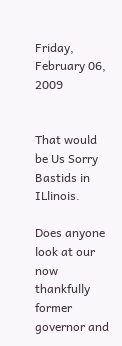Friday, February 06, 2009


That would be Us Sorry Bastids in ILlinois.

Does anyone look at our now thankfully former governor and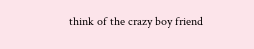think of the crazy boy friend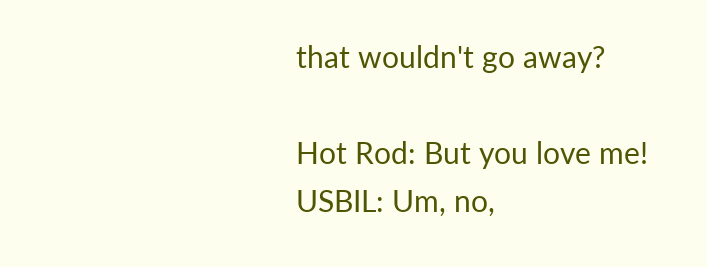that wouldn't go away?

Hot Rod: But you love me!
USBIL: Um, no,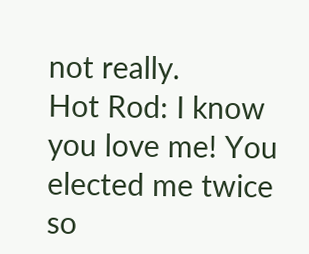not really.
Hot Rod: I know you love me! You elected me twice so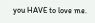you HAVE to love me.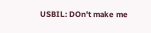USBIL: DOn't make me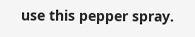use this pepper spray.